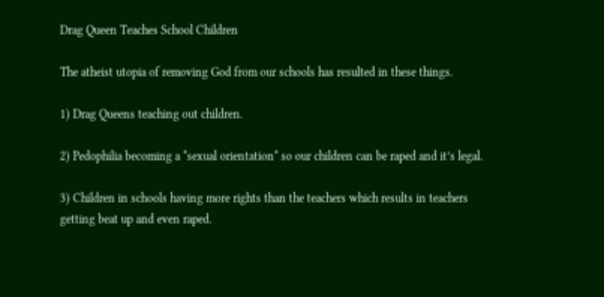Drag Queen Teaches School Children

The atheist utopia of removing God from our schools has resulted in these things.

1) Drag Queens teaching out children.

2) Pedophilia becoming a *sexual orientation* so our children can be raped and it’s legal.

3) Children in schools having more rights than the teachers which results in teachers getting beat up and even raped.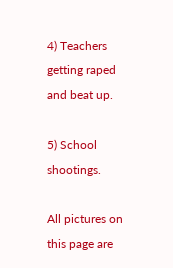4) Teachers getting raped and beat up.

5) School shootings.

All pictures on this page are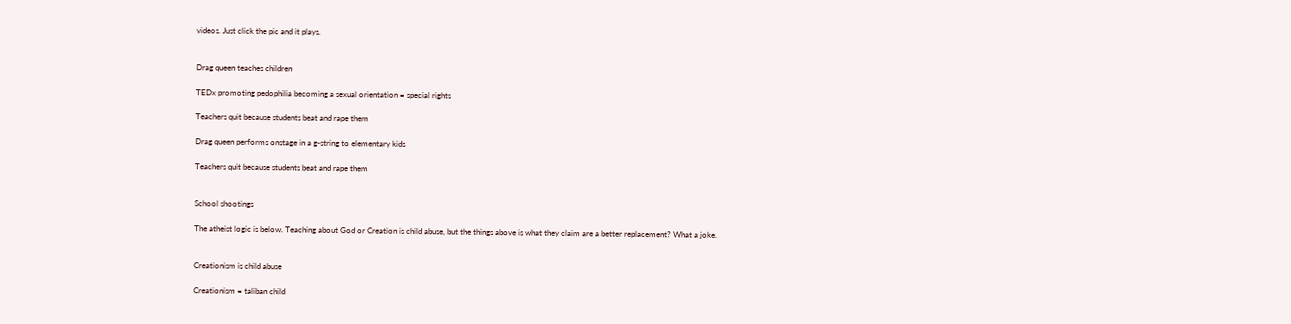videos. Just click the pic and it plays.


Drag queen teaches children

TEDx promoting pedophilia becoming a sexual orientation = special rights

Teachers quit because students beat and rape them

Drag queen performs onstage in a g-string to elementary kids

Teachers quit because students beat and rape them


School shootings

The atheist logic is below. Teaching about God or Creation is child abuse, but the things above is what they claim are a better replacement? What a joke.


Creationism is child abuse

Creationism = taliban child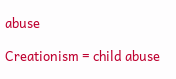abuse

Creationism = child abuse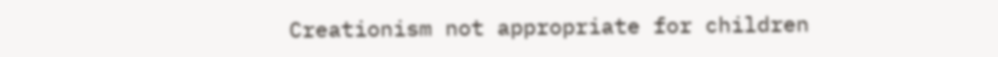Creationism not appropriate for children